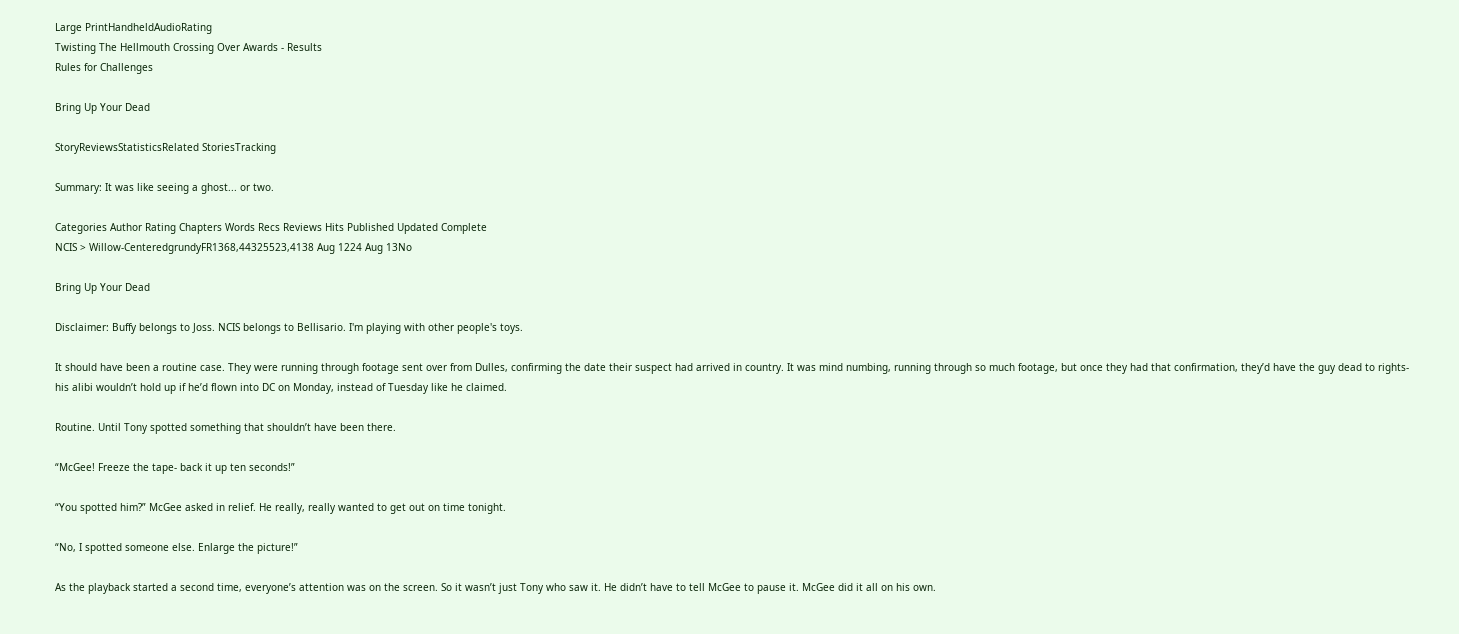Large PrintHandheldAudioRating
Twisting The Hellmouth Crossing Over Awards - Results
Rules for Challenges

Bring Up Your Dead

StoryReviewsStatisticsRelated StoriesTracking

Summary: It was like seeing a ghost... or two.

Categories Author Rating Chapters Words Recs Reviews Hits Published Updated Complete
NCIS > Willow-CenteredgrundyFR1368,44325523,4138 Aug 1224 Aug 13No

Bring Up Your Dead

Disclaimer: Buffy belongs to Joss. NCIS belongs to Bellisario. I'm playing with other people's toys.

It should have been a routine case. They were running through footage sent over from Dulles, confirming the date their suspect had arrived in country. It was mind numbing, running through so much footage, but once they had that confirmation, they’d have the guy dead to rights- his alibi wouldn’t hold up if he’d flown into DC on Monday, instead of Tuesday like he claimed.

Routine. Until Tony spotted something that shouldn’t have been there.

“McGee! Freeze the tape- back it up ten seconds!”

“You spotted him?” McGee asked in relief. He really, really wanted to get out on time tonight.

“No, I spotted someone else. Enlarge the picture!”

As the playback started a second time, everyone’s attention was on the screen. So it wasn’t just Tony who saw it. He didn’t have to tell McGee to pause it. McGee did it all on his own.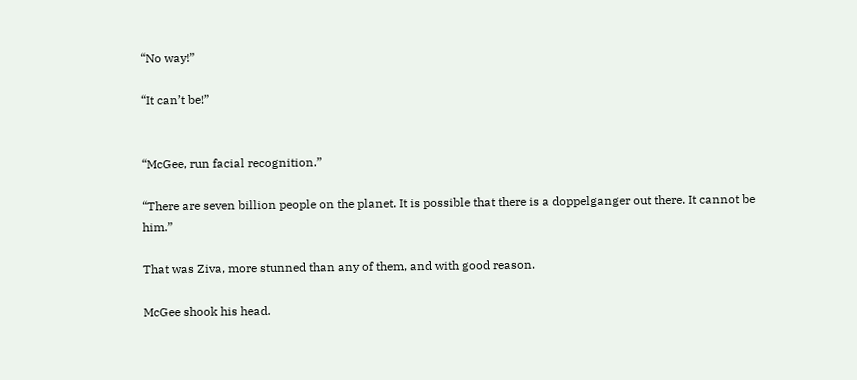“No way!”

“It can’t be!”


“McGee, run facial recognition.”

“There are seven billion people on the planet. It is possible that there is a doppelganger out there. It cannot be him.”

That was Ziva, more stunned than any of them, and with good reason.

McGee shook his head.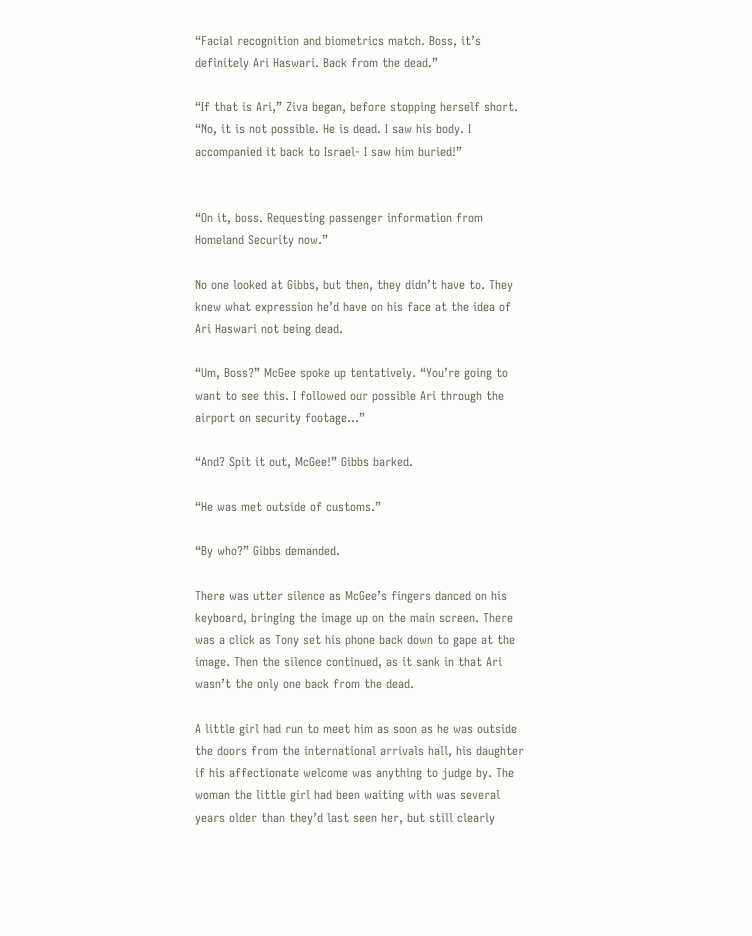“Facial recognition and biometrics match. Boss, it’s definitely Ari Haswari. Back from the dead.”

“If that is Ari,” Ziva began, before stopping herself short. “No, it is not possible. He is dead. I saw his body. I accompanied it back to Israel- I saw him buried!”


“On it, boss. Requesting passenger information from Homeland Security now.”

No one looked at Gibbs, but then, they didn’t have to. They knew what expression he’d have on his face at the idea of Ari Haswari not being dead.

“Um, Boss?” McGee spoke up tentatively. “You’re going to want to see this. I followed our possible Ari through the airport on security footage…”

“And? Spit it out, McGee!” Gibbs barked.

“He was met outside of customs.”

“By who?” Gibbs demanded.

There was utter silence as McGee’s fingers danced on his keyboard, bringing the image up on the main screen. There was a click as Tony set his phone back down to gape at the image. Then the silence continued, as it sank in that Ari wasn’t the only one back from the dead.

A little girl had run to meet him as soon as he was outside the doors from the international arrivals hall, his daughter if his affectionate welcome was anything to judge by. The woman the little girl had been waiting with was several years older than they’d last seen her, but still clearly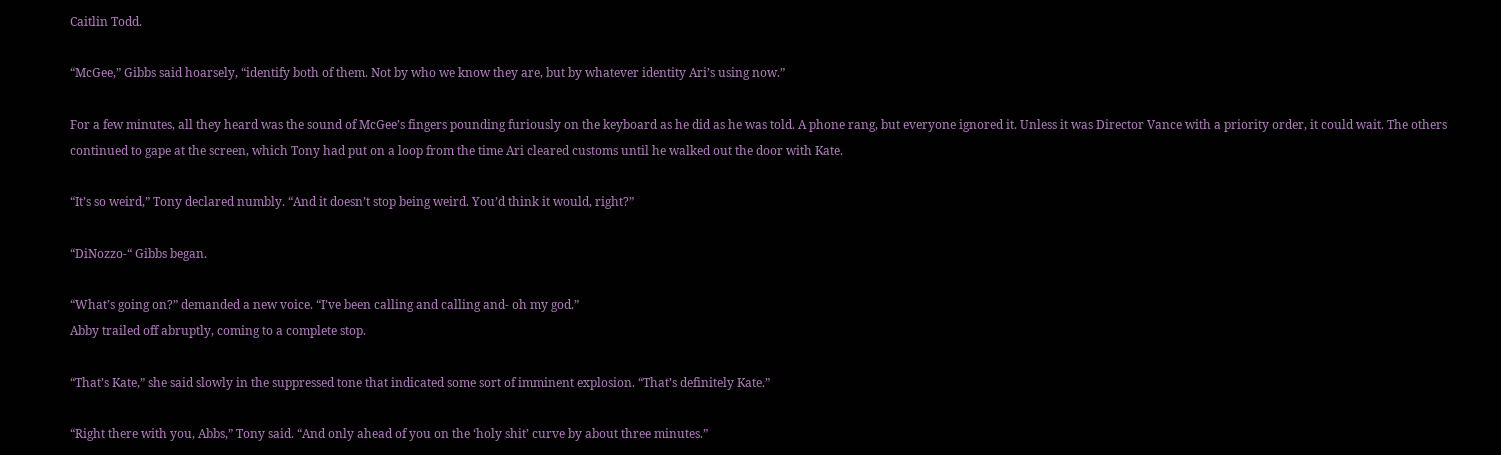Caitlin Todd.

“McGee,” Gibbs said hoarsely, “identify both of them. Not by who we know they are, but by whatever identity Ari’s using now.”

For a few minutes, all they heard was the sound of McGee’s fingers pounding furiously on the keyboard as he did as he was told. A phone rang, but everyone ignored it. Unless it was Director Vance with a priority order, it could wait. The others continued to gape at the screen, which Tony had put on a loop from the time Ari cleared customs until he walked out the door with Kate.

“It’s so weird,” Tony declared numbly. “And it doesn’t stop being weird. You’d think it would, right?”

“DiNozzo-“ Gibbs began.

“What’s going on?” demanded a new voice. “I’ve been calling and calling and- oh my god.”
Abby trailed off abruptly, coming to a complete stop.

“That’s Kate,” she said slowly in the suppressed tone that indicated some sort of imminent explosion. “That’s definitely Kate.”

“Right there with you, Abbs,” Tony said. “And only ahead of you on the ‘holy shit’ curve by about three minutes.”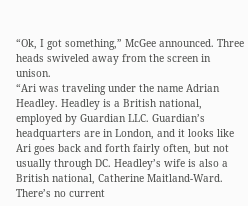“Ok, I got something,” McGee announced. Three heads swiveled away from the screen in unison.
“Ari was traveling under the name Adrian Headley. Headley is a British national, employed by Guardian LLC. Guardian’s headquarters are in London, and it looks like Ari goes back and forth fairly often, but not usually through DC. Headley’s wife is also a British national, Catherine Maitland-Ward. There’s no current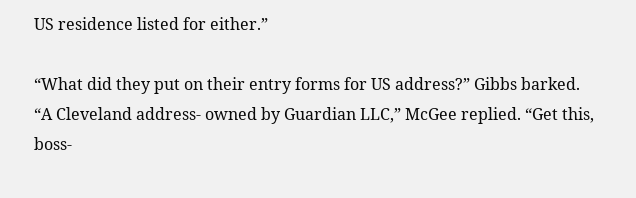US residence listed for either.”

“What did they put on their entry forms for US address?” Gibbs barked.
“A Cleveland address- owned by Guardian LLC,” McGee replied. “Get this, boss-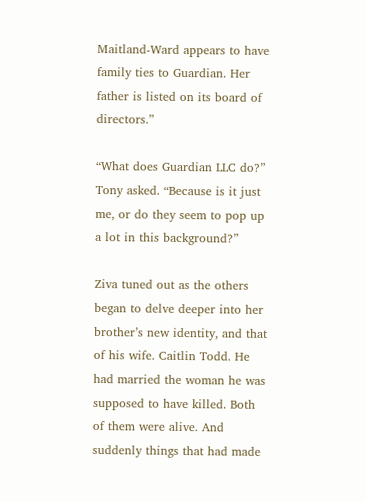Maitland-Ward appears to have family ties to Guardian. Her father is listed on its board of directors.”

“What does Guardian LLC do?” Tony asked. “Because is it just me, or do they seem to pop up a lot in this background?”

Ziva tuned out as the others began to delve deeper into her brother’s new identity, and that of his wife. Caitlin Todd. He had married the woman he was supposed to have killed. Both of them were alive. And suddenly things that had made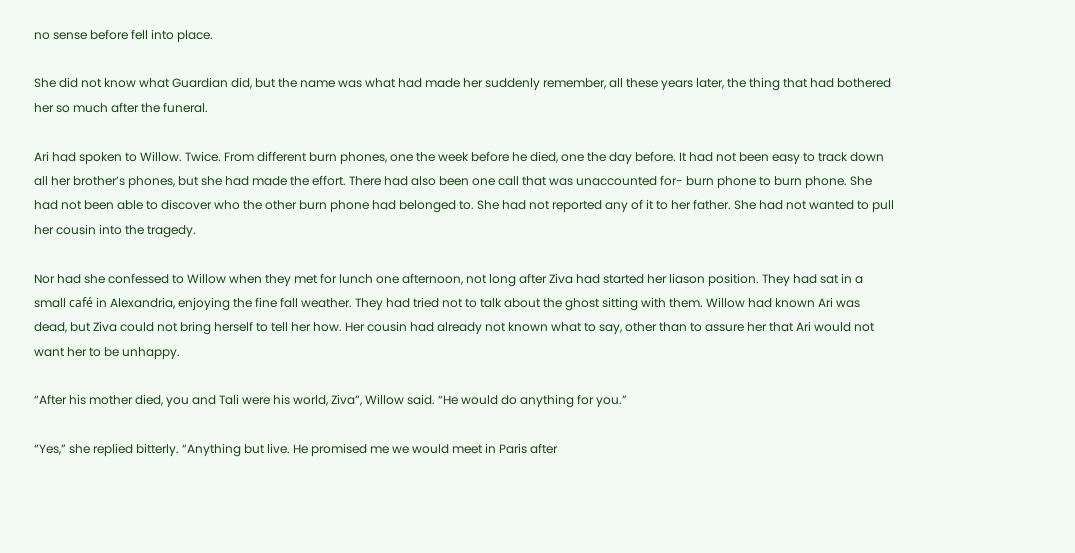no sense before fell into place.

She did not know what Guardian did, but the name was what had made her suddenly remember, all these years later, the thing that had bothered her so much after the funeral.

Ari had spoken to Willow. Twice. From different burn phones, one the week before he died, one the day before. It had not been easy to track down all her brother’s phones, but she had made the effort. There had also been one call that was unaccounted for- burn phone to burn phone. She had not been able to discover who the other burn phone had belonged to. She had not reported any of it to her father. She had not wanted to pull her cousin into the tragedy.

Nor had she confessed to Willow when they met for lunch one afternoon, not long after Ziva had started her liason position. They had sat in a small café in Alexandria, enjoying the fine fall weather. They had tried not to talk about the ghost sitting with them. Willow had known Ari was dead, but Ziva could not bring herself to tell her how. Her cousin had already not known what to say, other than to assure her that Ari would not want her to be unhappy.

“After his mother died, you and Tali were his world, Ziva”, Willow said. “He would do anything for you.”

“Yes,” she replied bitterly. “Anything but live. He promised me we would meet in Paris after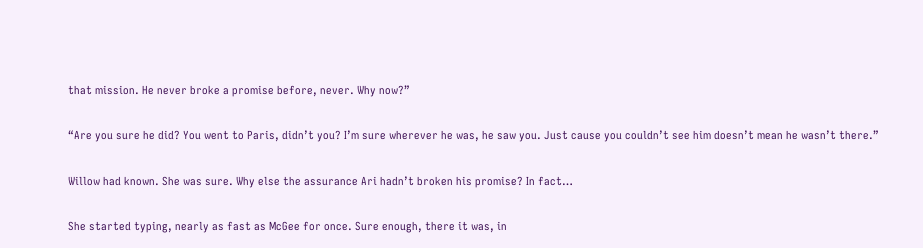that mission. He never broke a promise before, never. Why now?”

“Are you sure he did? You went to Paris, didn’t you? I’m sure wherever he was, he saw you. Just cause you couldn’t see him doesn’t mean he wasn’t there.”

Willow had known. She was sure. Why else the assurance Ari hadn’t broken his promise? In fact…

She started typing, nearly as fast as McGee for once. Sure enough, there it was, in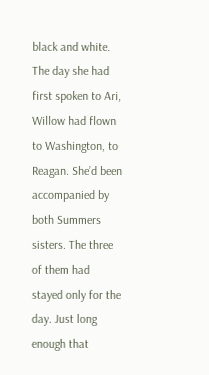black and white. The day she had first spoken to Ari, Willow had flown to Washington, to Reagan. She’d been accompanied by both Summers sisters. The three of them had stayed only for the day. Just long enough that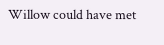Willow could have met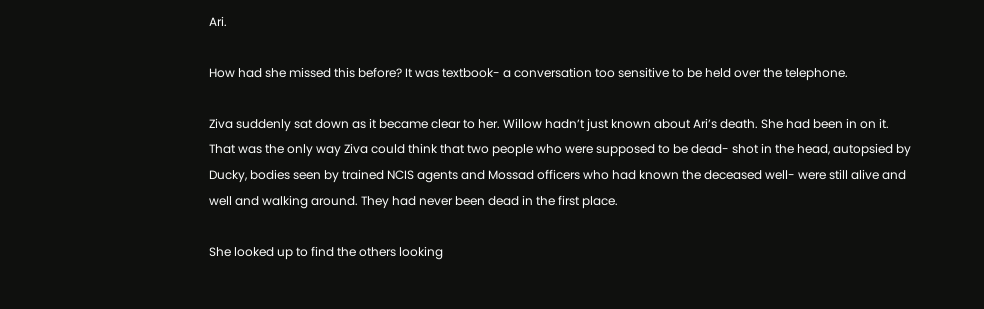Ari.

How had she missed this before? It was textbook- a conversation too sensitive to be held over the telephone.

Ziva suddenly sat down as it became clear to her. Willow hadn’t just known about Ari’s death. She had been in on it. That was the only way Ziva could think that two people who were supposed to be dead- shot in the head, autopsied by Ducky, bodies seen by trained NCIS agents and Mossad officers who had known the deceased well- were still alive and well and walking around. They had never been dead in the first place.

She looked up to find the others looking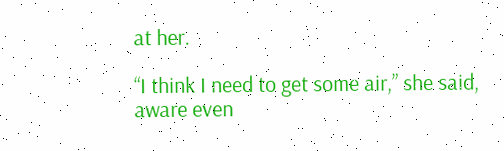at her.

“I think I need to get some air,” she said, aware even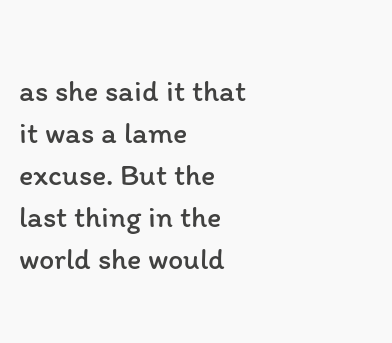as she said it that it was a lame excuse. But the last thing in the world she would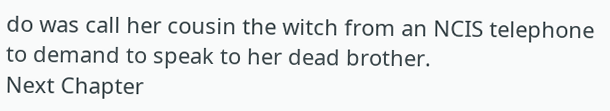do was call her cousin the witch from an NCIS telephone to demand to speak to her dead brother.
Next Chapter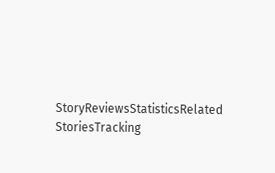StoryReviewsStatisticsRelated StoriesTracking